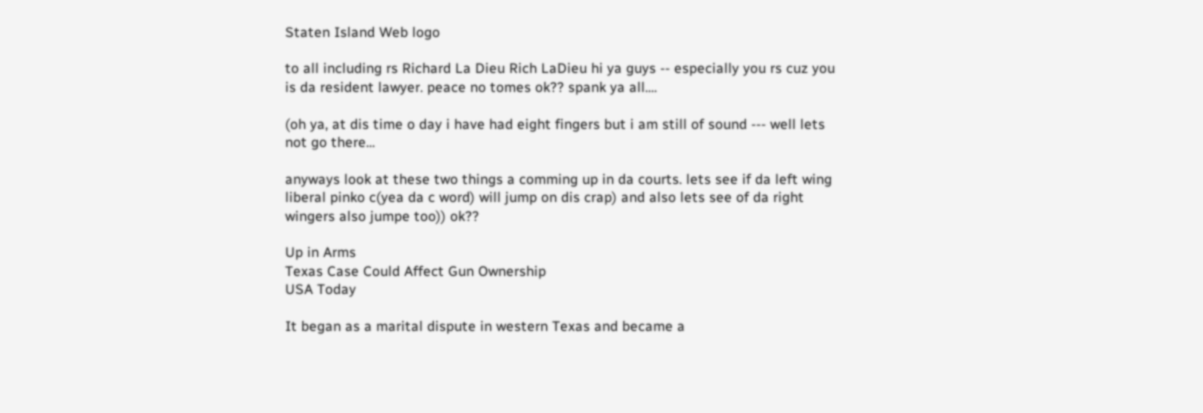Staten Island Web logo

to all including rs Richard La Dieu Rich LaDieu hi ya guys -- especially you rs cuz you is da resident lawyer. peace no tomes ok?? spank ya all....

(oh ya, at dis time o day i have had eight fingers but i am still of sound --- well lets not go there...

anyways look at these two things a comming up in da courts. lets see if da left wing liberal pinko c(yea da c word) will jump on dis crap) and also lets see of da right wingers also jumpe too)) ok??

Up in Arms
Texas Case Could Affect Gun Ownership
USA Today

It began as a marital dispute in western Texas and became a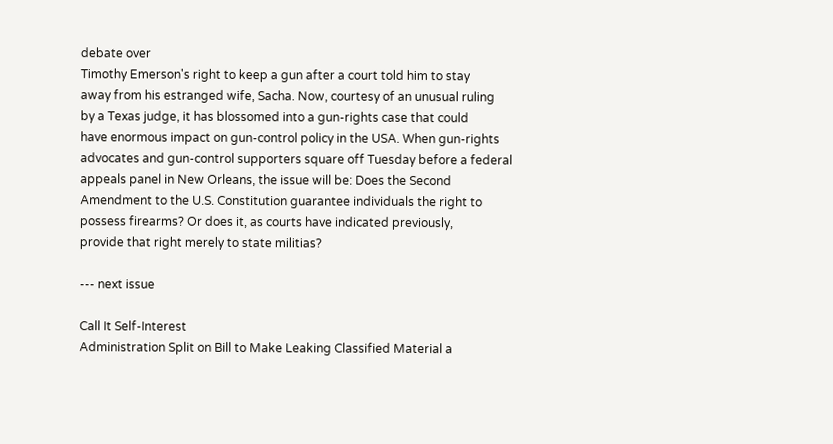debate over
Timothy Emerson's right to keep a gun after a court told him to stay
away from his estranged wife, Sacha. Now, courtesy of an unusual ruling
by a Texas judge, it has blossomed into a gun-rights case that could
have enormous impact on gun-control policy in the USA. When gun-rights
advocates and gun-control supporters square off Tuesday before a federal
appeals panel in New Orleans, the issue will be: Does the Second
Amendment to the U.S. Constitution guarantee individuals the right to
possess firearms? Or does it, as courts have indicated previously,
provide that right merely to state militias?

--- next issue

Call It Self-Interest
Administration Split on Bill to Make Leaking Classified Material a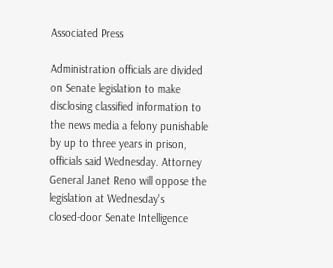Associated Press

Administration officials are divided on Senate legislation to make
disclosing classified information to the news media a felony punishable
by up to three years in prison, officials said Wednesday. Attorney
General Janet Reno will oppose the legislation at Wednesday's
closed-door Senate Intelligence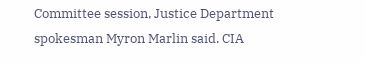Committee session, Justice Department
spokesman Myron Marlin said. CIA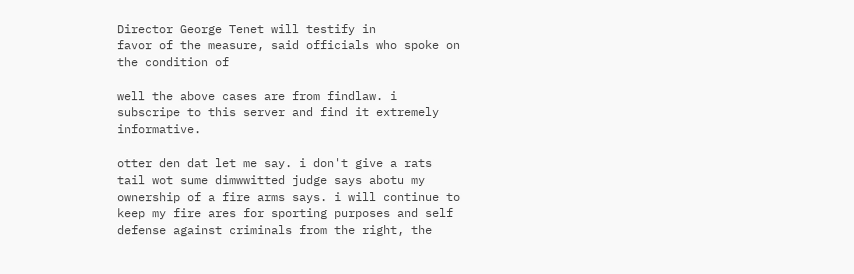Director George Tenet will testify in
favor of the measure, said officials who spoke on the condition of

well the above cases are from findlaw. i subscripe to this server and find it extremely informative.

otter den dat let me say. i don't give a rats tail wot sume dimwwitted judge says abotu my ownership of a fire arms says. i will continue to keep my fire ares for sporting purposes and self defense against criminals from the right, the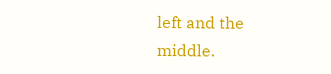left and the middle.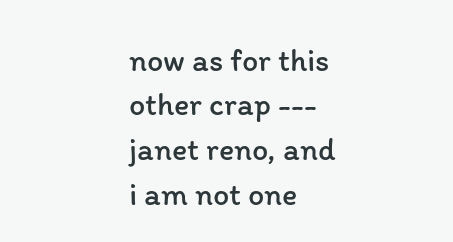now as for this other crap --- janet reno, and i am not one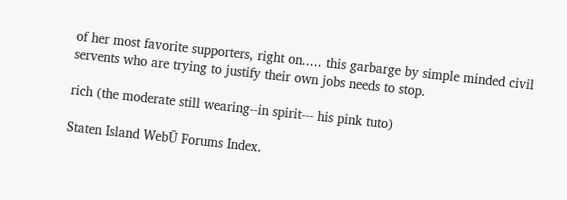of her most favorite supporters, right on..... this garbarge by simple minded civil servents who are trying to justify their own jobs needs to stop.

rich (the moderate still wearing--in spirit--- his pink tuto)

Staten Island WebŪ Forums Index.